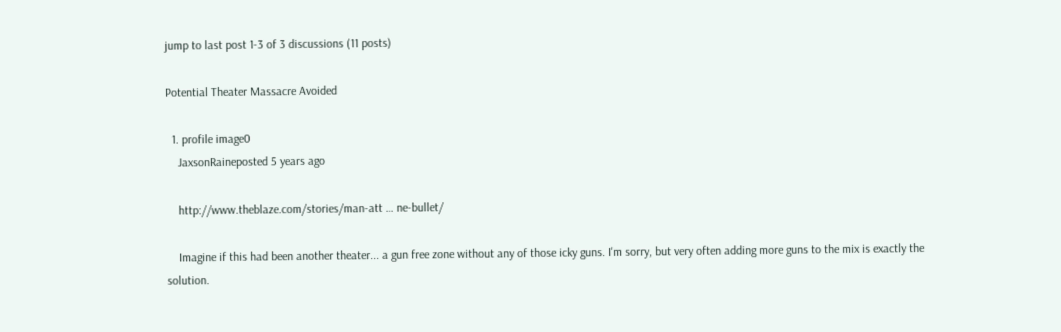jump to last post 1-3 of 3 discussions (11 posts)

Potential Theater Massacre Avoided

  1. profile image0
    JaxsonRaineposted 5 years ago

    http://www.theblaze.com/stories/man-att … ne-bullet/

    Imagine if this had been another theater... a gun free zone without any of those icky guns. I'm sorry, but very often adding more guns to the mix is exactly the solution.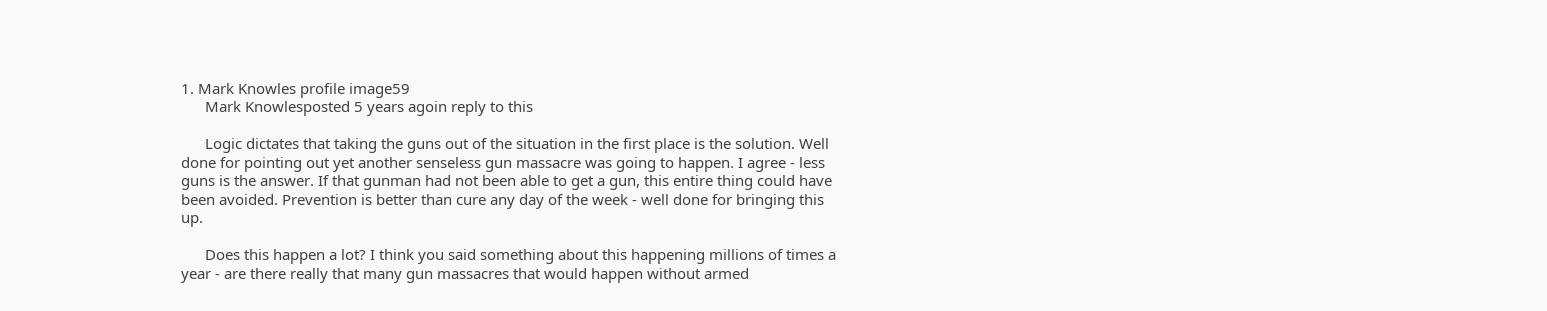1. Mark Knowles profile image59
      Mark Knowlesposted 5 years agoin reply to this

      Logic dictates that taking the guns out of the situation in the first place is the solution. Well done for pointing out yet another senseless gun massacre was going to happen. I agree - less guns is the answer. If that gunman had not been able to get a gun, this entire thing could have been avoided. Prevention is better than cure any day of the week - well done for bringing this up.

      Does this happen a lot? I think you said something about this happening millions of times a year - are there really that many gun massacres that would happen without armed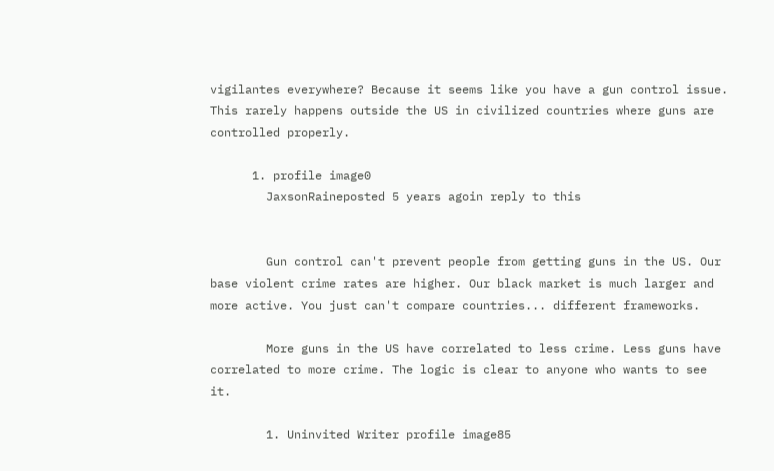vigilantes everywhere? Because it seems like you have a gun control issue. This rarely happens outside the US in civilized countries where guns are controlled properly.

      1. profile image0
        JaxsonRaineposted 5 years agoin reply to this


        Gun control can't prevent people from getting guns in the US. Our base violent crime rates are higher. Our black market is much larger and more active. You just can't compare countries... different frameworks.

        More guns in the US have correlated to less crime. Less guns have correlated to more crime. The logic is clear to anyone who wants to see it.

        1. Uninvited Writer profile image85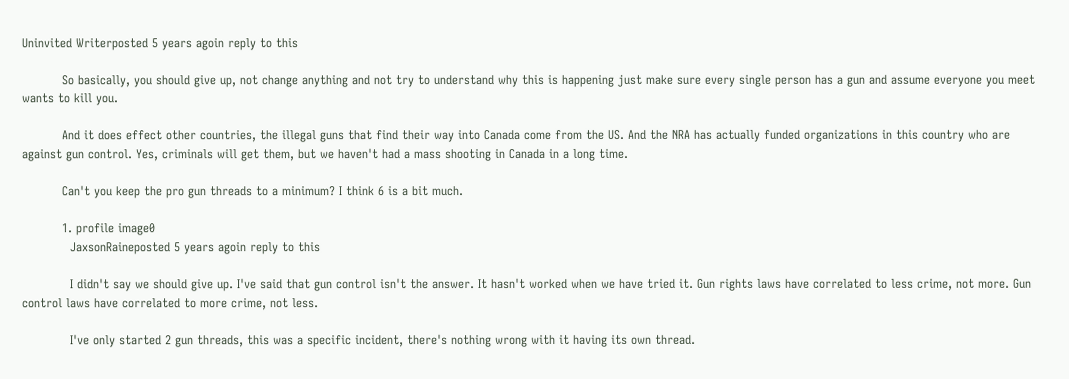Uninvited Writerposted 5 years agoin reply to this

          So basically, you should give up, not change anything and not try to understand why this is happening just make sure every single person has a gun and assume everyone you meet wants to kill you.

          And it does effect other countries, the illegal guns that find their way into Canada come from the US. And the NRA has actually funded organizations in this country who are against gun control. Yes, criminals will get them, but we haven't had a mass shooting in Canada in a long time.

          Can't you keep the pro gun threads to a minimum? I think 6 is a bit much.

          1. profile image0
            JaxsonRaineposted 5 years agoin reply to this

            I didn't say we should give up. I've said that gun control isn't the answer. It hasn't worked when we have tried it. Gun rights laws have correlated to less crime, not more. Gun control laws have correlated to more crime, not less.

            I've only started 2 gun threads, this was a specific incident, there's nothing wrong with it having its own thread.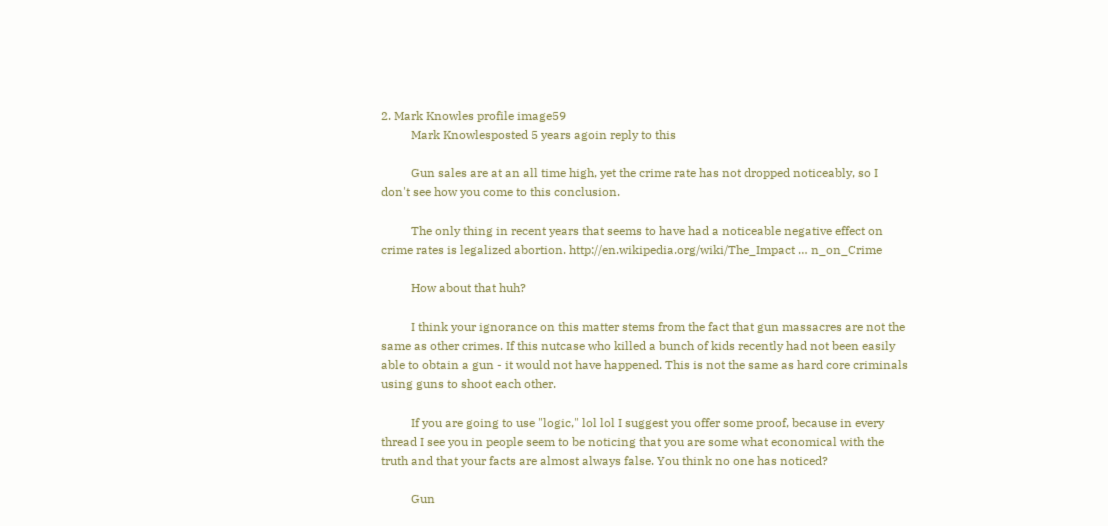2. Mark Knowles profile image59
          Mark Knowlesposted 5 years agoin reply to this

          Gun sales are at an all time high, yet the crime rate has not dropped noticeably, so I don't see how you come to this conclusion.

          The only thing in recent years that seems to have had a noticeable negative effect on crime rates is legalized abortion. http://en.wikipedia.org/wiki/The_Impact … n_on_Crime

          How about that huh?

          I think your ignorance on this matter stems from the fact that gun massacres are not the same as other crimes. If this nutcase who killed a bunch of kids recently had not been easily able to obtain a gun - it would not have happened. This is not the same as hard core criminals using guns to shoot each other.

          If you are going to use "logic," lol lol I suggest you offer some proof, because in every thread I see you in people seem to be noticing that you are some what economical with the truth and that your facts are almost always false. You think no one has noticed?

          Gun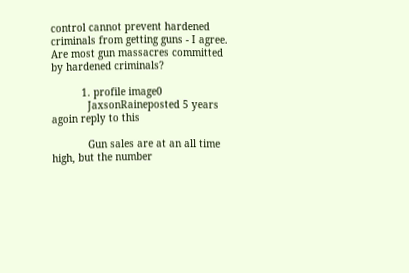control cannot prevent hardened criminals from getting guns - I agree. Are most gun massacres committed by hardened criminals?

          1. profile image0
            JaxsonRaineposted 5 years agoin reply to this

            Gun sales are at an all time high, but the number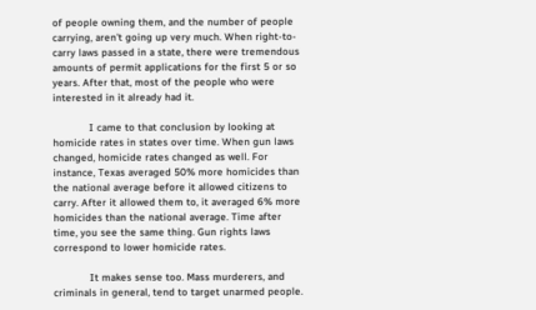of people owning them, and the number of people carrying, aren't going up very much. When right-to-carry laws passed in a state, there were tremendous amounts of permit applications for the first 5 or so years. After that, most of the people who were interested in it already had it.

            I came to that conclusion by looking at homicide rates in states over time. When gun laws changed, homicide rates changed as well. For instance, Texas averaged 50% more homicides than the national average before it allowed citizens to carry. After it allowed them to, it averaged 6% more homicides than the national average. Time after time, you see the same thing. Gun rights laws correspond to lower homicide rates.

            It makes sense too. Mass murderers, and criminals in general, tend to target unarmed people.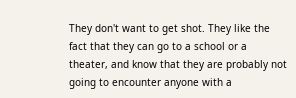They don't want to get shot. They like the fact that they can go to a school or a theater, and know that they are probably not going to encounter anyone with a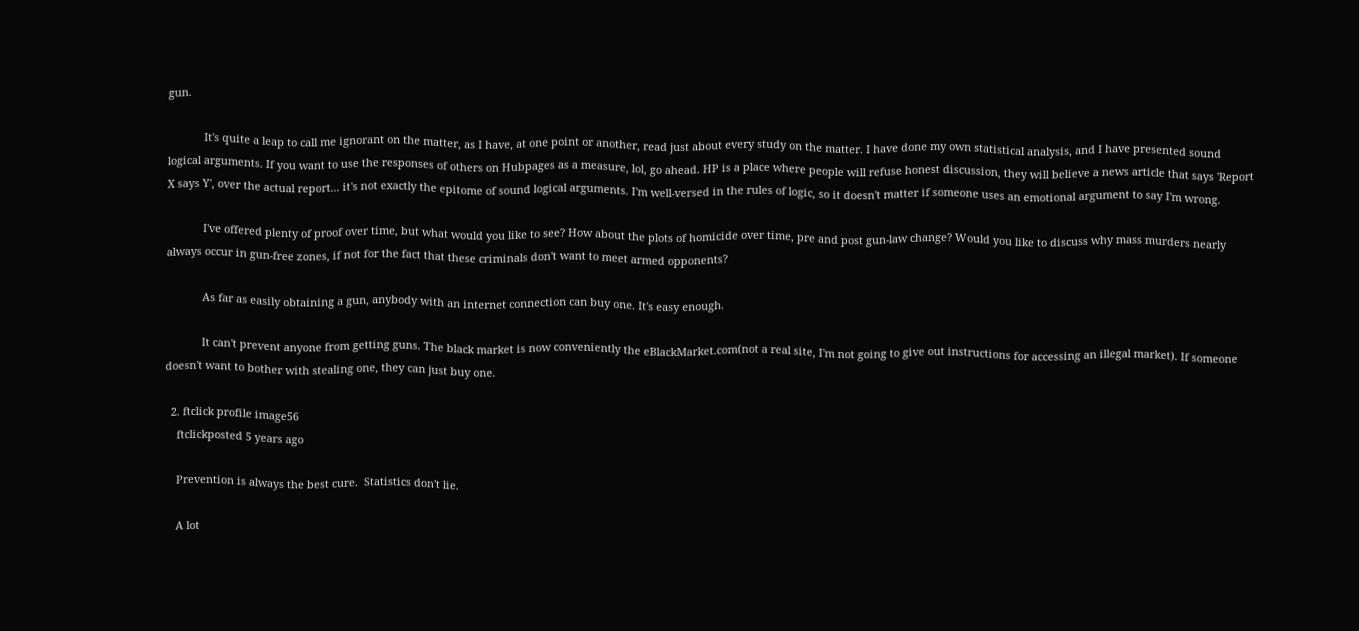gun.

            It's quite a leap to call me ignorant on the matter, as I have, at one point or another, read just about every study on the matter. I have done my own statistical analysis, and I have presented sound logical arguments. If you want to use the responses of others on Hubpages as a measure, lol, go ahead. HP is a place where people will refuse honest discussion, they will believe a news article that says 'Report X says Y', over the actual report... it's not exactly the epitome of sound logical arguments. I'm well-versed in the rules of logic, so it doesn't matter if someone uses an emotional argument to say I'm wrong.

            I've offered plenty of proof over time, but what would you like to see? How about the plots of homicide over time, pre and post gun-law change? Would you like to discuss why mass murders nearly always occur in gun-free zones, if not for the fact that these criminals don't want to meet armed opponents?

            As far as easily obtaining a gun, anybody with an internet connection can buy one. It's easy enough.

            It can't prevent anyone from getting guns. The black market is now conveniently the eBlackMarket.com(not a real site, I'm not going to give out instructions for accessing an illegal market). If someone doesn't want to bother with stealing one, they can just buy one.

  2. ftclick profile image56
    ftclickposted 5 years ago

    Prevention is always the best cure.  Statistics don't lie.

    A lot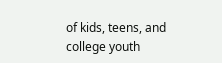of kids, teens, and college youth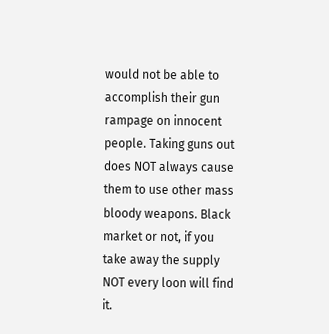would not be able to accomplish their gun rampage on innocent people. Taking guns out does NOT always cause them to use other mass bloody weapons. Black market or not, if you take away the supply NOT every loon will find it.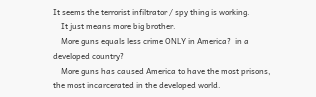It seems the terrorist infiltrator / spy thing is working.
    It just means more big brother.
    More guns equals less crime ONLY in America?  in a developed country?
    More guns has caused America to have the most prisons, the most incarcerated in the developed world.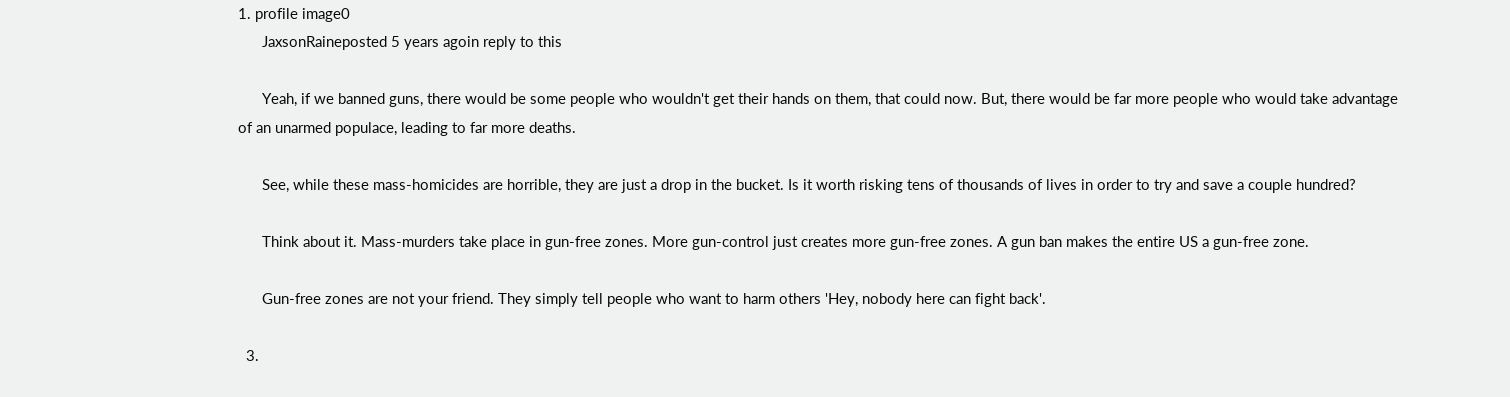1. profile image0
      JaxsonRaineposted 5 years agoin reply to this

      Yeah, if we banned guns, there would be some people who wouldn't get their hands on them, that could now. But, there would be far more people who would take advantage of an unarmed populace, leading to far more deaths.

      See, while these mass-homicides are horrible, they are just a drop in the bucket. Is it worth risking tens of thousands of lives in order to try and save a couple hundred?

      Think about it. Mass-murders take place in gun-free zones. More gun-control just creates more gun-free zones. A gun ban makes the entire US a gun-free zone.

      Gun-free zones are not your friend. They simply tell people who want to harm others 'Hey, nobody here can fight back'.

  3.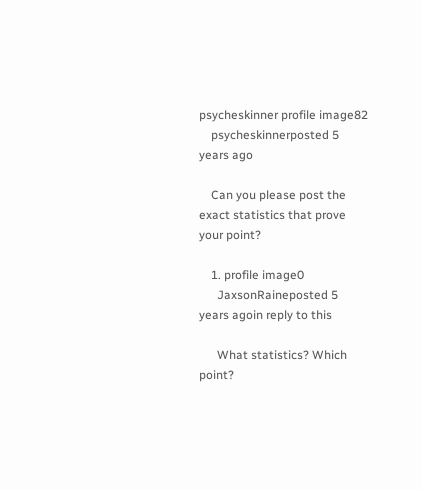psycheskinner profile image82
    psycheskinnerposted 5 years ago

    Can you please post the exact statistics that prove your point?

    1. profile image0
      JaxsonRaineposted 5 years agoin reply to this

      What statistics? Which point?